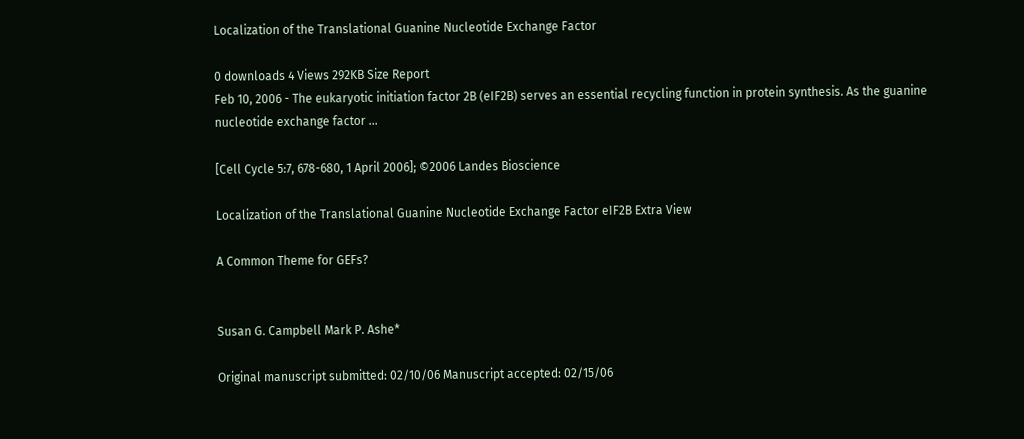Localization of the Translational Guanine Nucleotide Exchange Factor

0 downloads 4 Views 292KB Size Report
Feb 10, 2006 - The eukaryotic initiation factor 2B (eIF2B) serves an essential recycling function in protein synthesis. As the guanine nucleotide exchange factor ...

[Cell Cycle 5:7, 678-680, 1 April 2006]; ©2006 Landes Bioscience

Localization of the Translational Guanine Nucleotide Exchange Factor eIF2B Extra View

A Common Theme for GEFs?


Susan G. Campbell Mark P. Ashe*

Original manuscript submitted: 02/10/06 Manuscript accepted: 02/15/06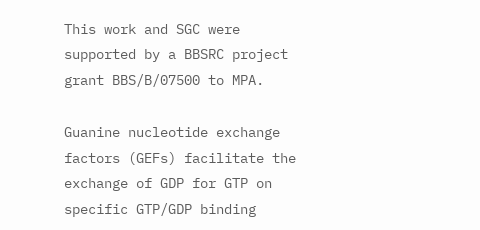This work and SGC were supported by a BBSRC project grant BBS/B/07500 to MPA.

Guanine nucleotide exchange factors (GEFs) facilitate the exchange of GDP for GTP on specific GTP/GDP binding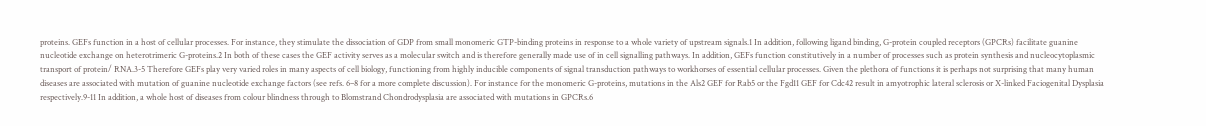proteins. GEFs function in a host of cellular processes. For instance, they stimulate the dissociation of GDP from small monomeric GTP-binding proteins in response to a whole variety of upstream signals.1 In addition, following ligand binding, G-protein coupled receptors (GPCRs) facilitate guanine nucleotide exchange on heterotrimeric G-proteins.2 In both of these cases the GEF activity serves as a molecular switch and is therefore generally made use of in cell signalling pathways. In addition, GEFs function constitutively in a number of processes such as protein synthesis and nucleocytoplasmic transport of protein/ RNA.3-5 Therefore GEFs play very varied roles in many aspects of cell biology, functioning from highly inducible components of signal transduction pathways to workhorses of essential cellular processes. Given the plethora of functions it is perhaps not surprising that many human diseases are associated with mutation of guanine nucleotide exchange factors (see refs. 6–8 for a more complete discussion). For instance for the monomeric G-proteins, mutations in the Als2 GEF for Rab5 or the Fgd11 GEF for Cdc42 result in amyotrophic lateral sclerosis or X-linked Faciogenital Dysplasia respectively.9-11 In addition, a whole host of diseases from colour blindness through to Blomstrand Chondrodysplasia are associated with mutations in GPCRs.6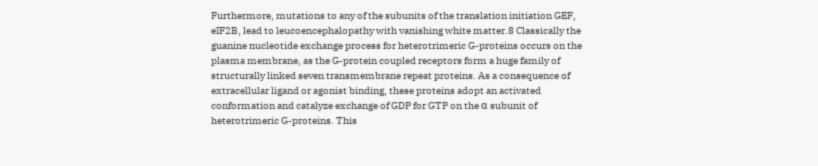Furthermore, mutations to any of the subunits of the translation initiation GEF, eIF2B, lead to leucoencephalopathy with vanishing white matter.8 Classically the guanine nucleotide exchange process for heterotrimeric G-proteins occurs on the plasma membrane, as the G-protein coupled receptors form a huge family of structurally linked seven transmembrane repeat proteins. As a consequence of extracellular ligand or agonist binding, these proteins adopt an activated conformation and catalyze exchange of GDP for GTP on the α subunit of heterotrimeric G-proteins. This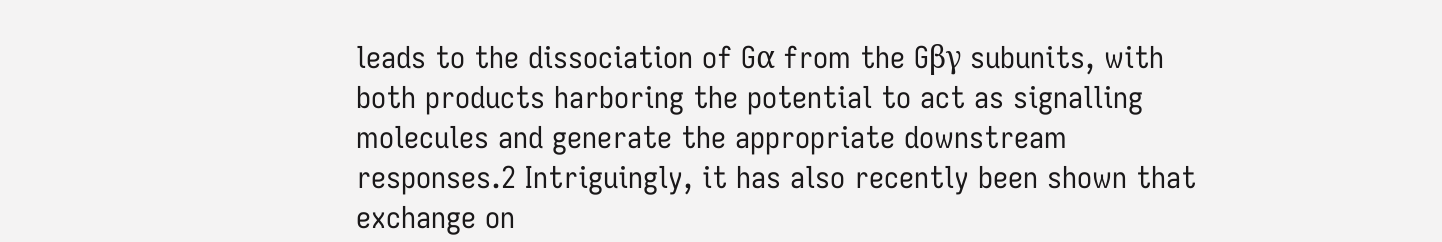leads to the dissociation of Gα from the Gβγ subunits, with both products harboring the potential to act as signalling molecules and generate the appropriate downstream responses.2 Intriguingly, it has also recently been shown that exchange on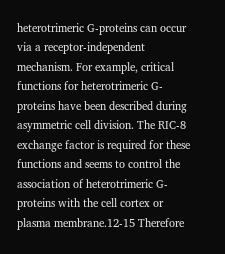heterotrimeric G-proteins can occur via a receptor-independent mechanism. For example, critical functions for heterotrimeric G-proteins have been described during asymmetric cell division. The RIC-8 exchange factor is required for these functions and seems to control the association of heterotrimeric G-proteins with the cell cortex or plasma membrane.12-15 Therefore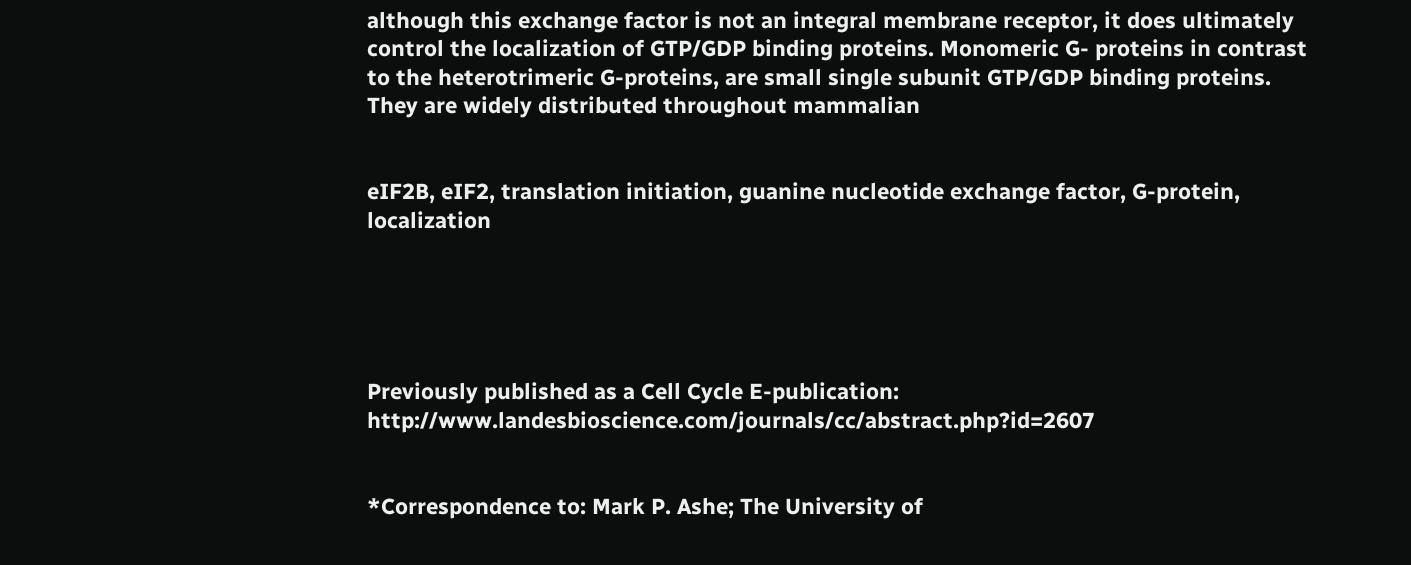although this exchange factor is not an integral membrane receptor, it does ultimately control the localization of GTP/GDP binding proteins. Monomeric G- proteins in contrast to the heterotrimeric G-proteins, are small single subunit GTP/GDP binding proteins. They are widely distributed throughout mammalian


eIF2B, eIF2, translation initiation, guanine nucleotide exchange factor, G-protein, localization





Previously published as a Cell Cycle E-publication: http://www.landesbioscience.com/journals/cc/abstract.php?id=2607


*Correspondence to: Mark P. Ashe; The University of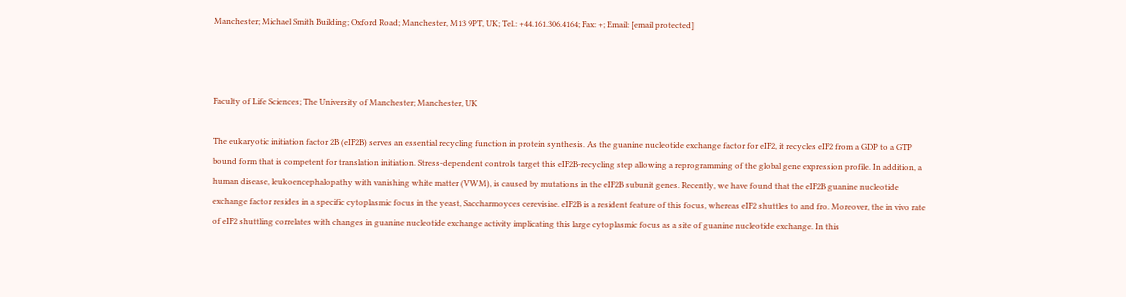Manchester; Michael Smith Building; Oxford Road; Manchester, M13 9PT, UK; Tel.: +44.161.306.4164; Fax: +; Email: [email protected]



Faculty of Life Sciences; The University of Manchester; Manchester, UK

The eukaryotic initiation factor 2B (eIF2B) serves an essential recycling function in protein synthesis. As the guanine nucleotide exchange factor for eIF2, it recycles eIF2 from a GDP to a GTP bound form that is competent for translation initiation. Stress-dependent controls target this eIF2B-recycling step allowing a reprogramming of the global gene expression profile. In addition, a human disease, leukoencephalopathy with vanishing white matter (VWM), is caused by mutations in the eIF2B subunit genes. Recently, we have found that the eIF2B guanine nucleotide exchange factor resides in a specific cytoplasmic focus in the yeast, Saccharmoyces cerevisiae. eIF2B is a resident feature of this focus, whereas eIF2 shuttles to and fro. Moreover, the in vivo rate of eIF2 shuttling correlates with changes in guanine nucleotide exchange activity implicating this large cytoplasmic focus as a site of guanine nucleotide exchange. In this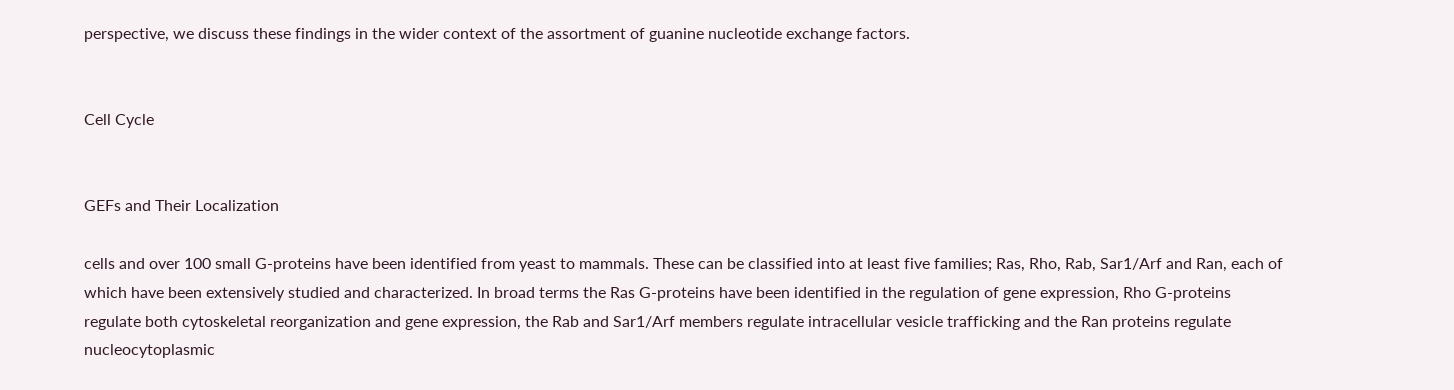perspective, we discuss these findings in the wider context of the assortment of guanine nucleotide exchange factors.


Cell Cycle


GEFs and Their Localization

cells and over 100 small G-proteins have been identified from yeast to mammals. These can be classified into at least five families; Ras, Rho, Rab, Sar1/Arf and Ran, each of which have been extensively studied and characterized. In broad terms the Ras G-proteins have been identified in the regulation of gene expression, Rho G-proteins regulate both cytoskeletal reorganization and gene expression, the Rab and Sar1/Arf members regulate intracellular vesicle trafficking and the Ran proteins regulate nucleocytoplasmic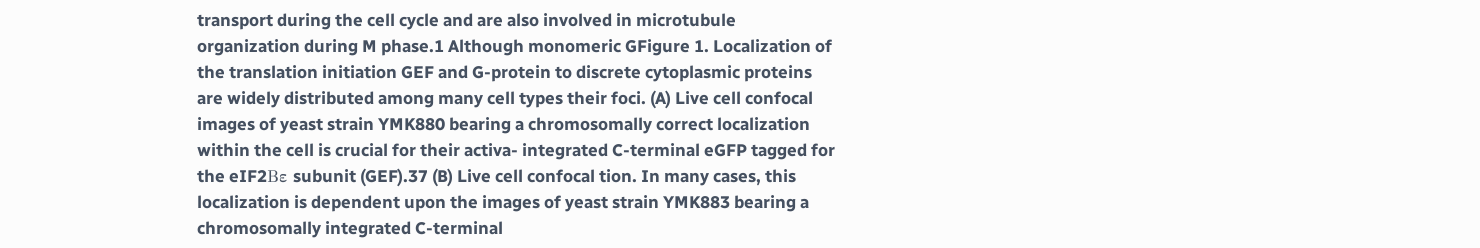transport during the cell cycle and are also involved in microtubule organization during M phase.1 Although monomeric GFigure 1. Localization of the translation initiation GEF and G-protein to discrete cytoplasmic proteins are widely distributed among many cell types their foci. (A) Live cell confocal images of yeast strain YMK880 bearing a chromosomally correct localization within the cell is crucial for their activa- integrated C-terminal eGFP tagged for the eIF2Bε subunit (GEF).37 (B) Live cell confocal tion. In many cases, this localization is dependent upon the images of yeast strain YMK883 bearing a chromosomally integrated C-terminal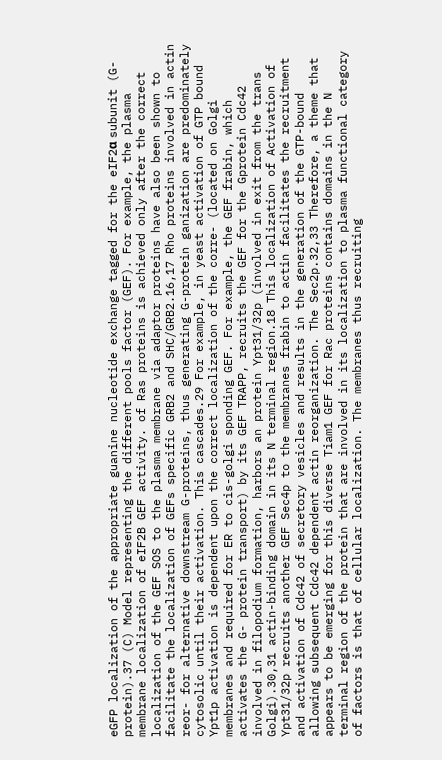eGFP localization of the appropriate guanine nucleotide exchange tagged for the eIF2α subunit (G-protein).37 (C) Model representing the different pools factor (GEF). For example, the plasma membrane localization of eIF2B GEF activity. of Ras proteins is achieved only after the correct localization of the GEF SOS to the plasma membrane via adaptor proteins have also been shown to facilitate the localization of GEFs specific GRB2 and SHC/GRB2.16,17 Rho proteins involved in actin reor- for alternative downstream G-proteins, thus generating G-protein ganization are predominately cytosolic until their activation. This cascades.29 For example, in yeast activation of GTP bound Ypt1p activation is dependent upon the correct localization of the corre- (located on Golgi membranes and required for ER to cis-golgi sponding GEF. For example, the GEF frabin, which activates the G- protein transport) by its GEF TRAPP, recruits the GEF for the Gprotein Cdc42 involved in filopodium formation, harbors an protein Ypt31/32p (involved in exit from the trans Golgi).30,31 actin-binding domain in its N terminal region.18 This localization of Activation of Ypt31/32p recruits another GEF Sec4p to the membranes frabin to actin facilitates the recruitment and activation of Cdc42 of secretory vesicles and results in the generation of the GTP-bound allowing subsequent Cdc42 dependent actin reorganization. The Sec2p.32,33 Therefore, a theme that appears to be emerging for this diverse Tiam1 GEF for Rac proteins contains domains in the N terminal region of the protein that are involved in its localization to plasma functional category of factors is that of cellular localization. The membranes thus recruiting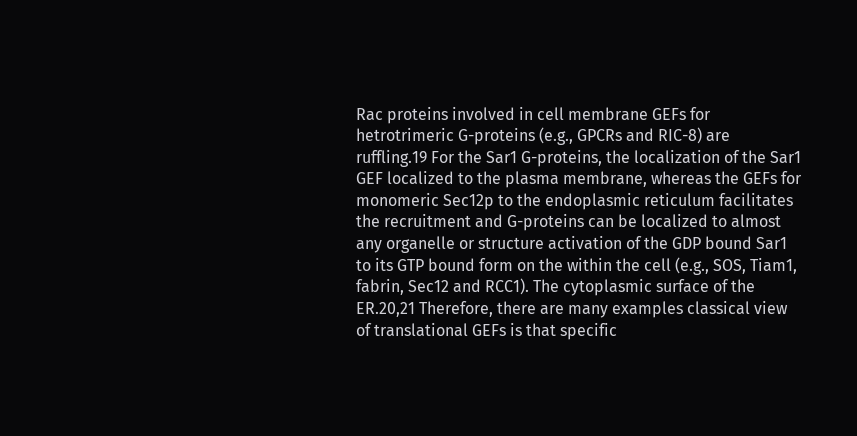Rac proteins involved in cell membrane GEFs for hetrotrimeric G-proteins (e.g., GPCRs and RIC-8) are ruffling.19 For the Sar1 G-proteins, the localization of the Sar1 GEF localized to the plasma membrane, whereas the GEFs for monomeric Sec12p to the endoplasmic reticulum facilitates the recruitment and G-proteins can be localized to almost any organelle or structure activation of the GDP bound Sar1 to its GTP bound form on the within the cell (e.g., SOS, Tiam1, fabrin, Sec12 and RCC1). The cytoplasmic surface of the ER.20,21 Therefore, there are many examples classical view of translational GEFs is that specific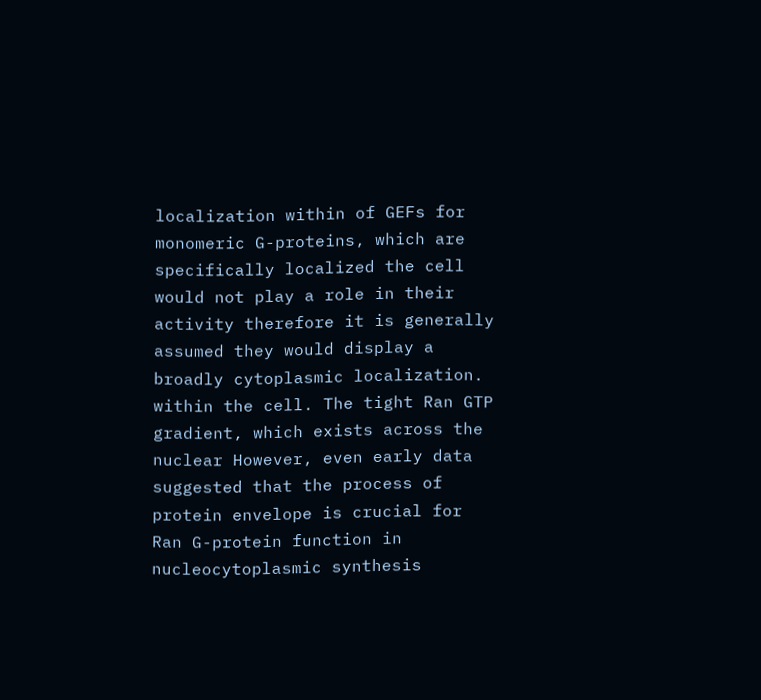localization within of GEFs for monomeric G-proteins, which are specifically localized the cell would not play a role in their activity therefore it is generally assumed they would display a broadly cytoplasmic localization. within the cell. The tight Ran GTP gradient, which exists across the nuclear However, even early data suggested that the process of protein envelope is crucial for Ran G-protein function in nucleocytoplasmic synthesis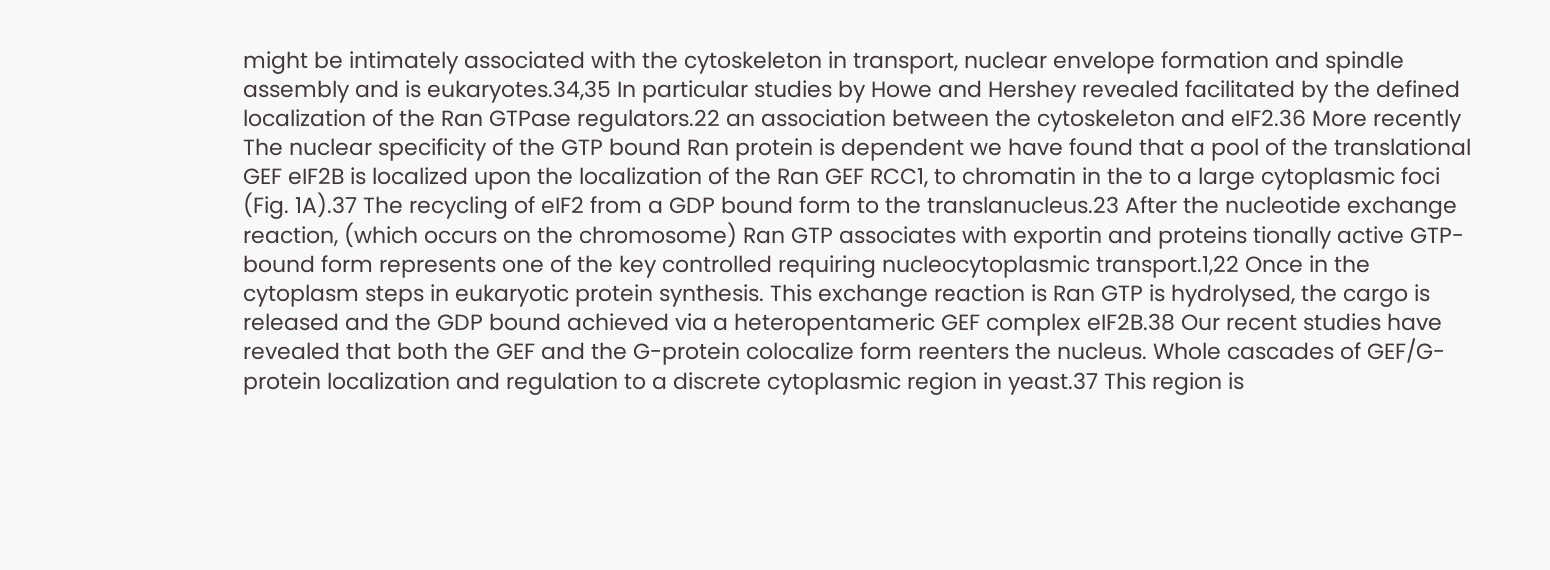might be intimately associated with the cytoskeleton in transport, nuclear envelope formation and spindle assembly and is eukaryotes.34,35 In particular studies by Howe and Hershey revealed facilitated by the defined localization of the Ran GTPase regulators.22 an association between the cytoskeleton and eIF2.36 More recently The nuclear specificity of the GTP bound Ran protein is dependent we have found that a pool of the translational GEF eIF2B is localized upon the localization of the Ran GEF RCC1, to chromatin in the to a large cytoplasmic foci (Fig. 1A).37 The recycling of eIF2 from a GDP bound form to the translanucleus.23 After the nucleotide exchange reaction, (which occurs on the chromosome) Ran GTP associates with exportin and proteins tionally active GTP-bound form represents one of the key controlled requiring nucleocytoplasmic transport.1,22 Once in the cytoplasm steps in eukaryotic protein synthesis. This exchange reaction is Ran GTP is hydrolysed, the cargo is released and the GDP bound achieved via a heteropentameric GEF complex eIF2B.38 Our recent studies have revealed that both the GEF and the G-protein colocalize form reenters the nucleus. Whole cascades of GEF/G-protein localization and regulation to a discrete cytoplasmic region in yeast.37 This region is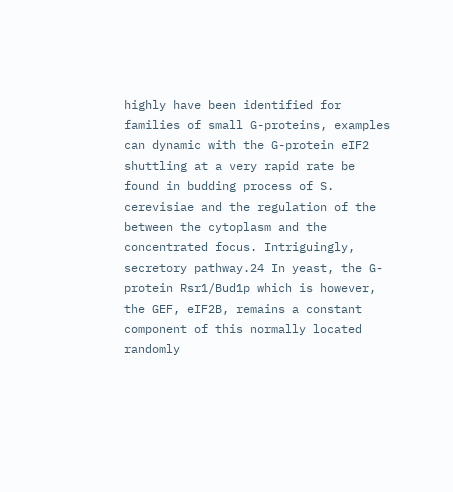highly have been identified for families of small G-proteins, examples can dynamic with the G-protein eIF2 shuttling at a very rapid rate be found in budding process of S. cerevisiae and the regulation of the between the cytoplasm and the concentrated focus. Intriguingly, secretory pathway.24 In yeast, the G-protein Rsr1/Bud1p which is however, the GEF, eIF2B, remains a constant component of this normally located randomly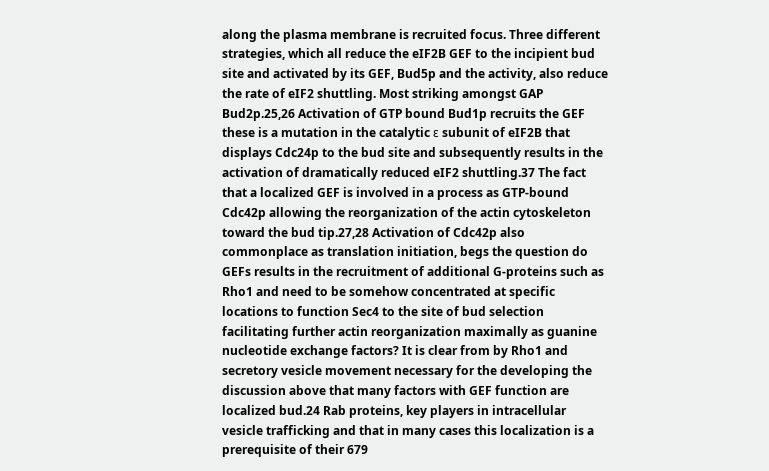along the plasma membrane is recruited focus. Three different strategies, which all reduce the eIF2B GEF to the incipient bud site and activated by its GEF, Bud5p and the activity, also reduce the rate of eIF2 shuttling. Most striking amongst GAP Bud2p.25,26 Activation of GTP bound Bud1p recruits the GEF these is a mutation in the catalytic ε subunit of eIF2B that displays Cdc24p to the bud site and subsequently results in the activation of dramatically reduced eIF2 shuttling.37 The fact that a localized GEF is involved in a process as GTP-bound Cdc42p allowing the reorganization of the actin cytoskeleton toward the bud tip.27,28 Activation of Cdc42p also commonplace as translation initiation, begs the question do GEFs results in the recruitment of additional G-proteins such as Rho1 and need to be somehow concentrated at specific locations to function Sec4 to the site of bud selection facilitating further actin reorganization maximally as guanine nucleotide exchange factors? It is clear from by Rho1 and secretory vesicle movement necessary for the developing the discussion above that many factors with GEF function are localized bud.24 Rab proteins, key players in intracellular vesicle trafficking and that in many cases this localization is a prerequisite of their 679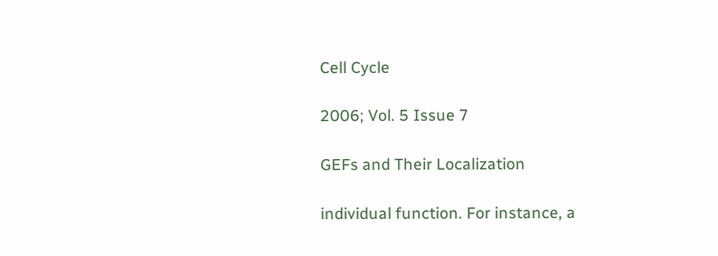Cell Cycle

2006; Vol. 5 Issue 7

GEFs and Their Localization

individual function. For instance, a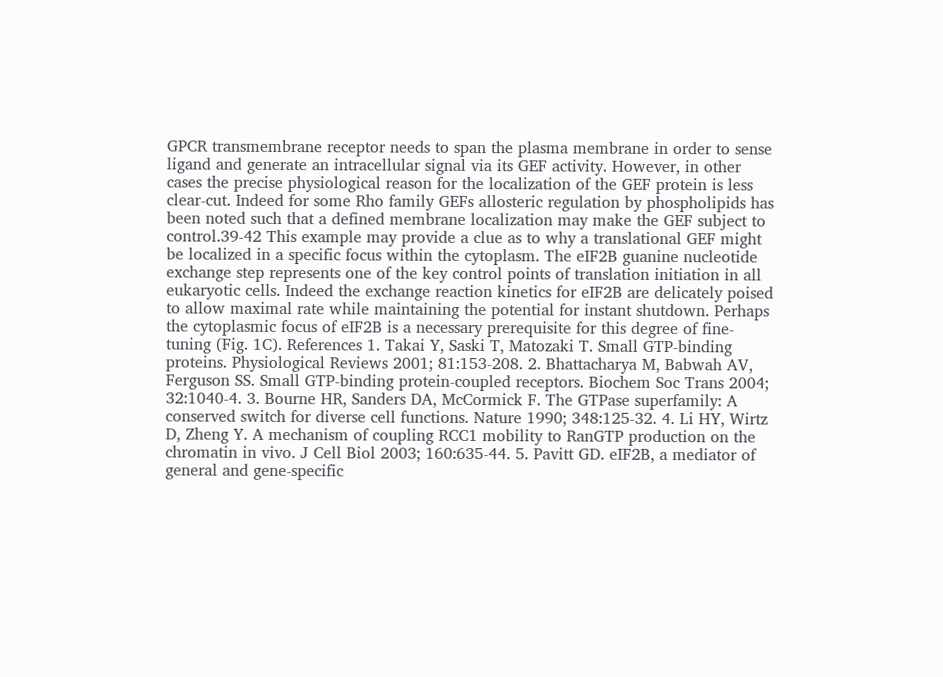GPCR transmembrane receptor needs to span the plasma membrane in order to sense ligand and generate an intracellular signal via its GEF activity. However, in other cases the precise physiological reason for the localization of the GEF protein is less clear-cut. Indeed for some Rho family GEFs allosteric regulation by phospholipids has been noted such that a defined membrane localization may make the GEF subject to control.39-42 This example may provide a clue as to why a translational GEF might be localized in a specific focus within the cytoplasm. The eIF2B guanine nucleotide exchange step represents one of the key control points of translation initiation in all eukaryotic cells. Indeed the exchange reaction kinetics for eIF2B are delicately poised to allow maximal rate while maintaining the potential for instant shutdown. Perhaps the cytoplasmic focus of eIF2B is a necessary prerequisite for this degree of fine-tuning (Fig. 1C). References 1. Takai Y, Saski T, Matozaki T. Small GTP-binding proteins. Physiological Reviews 2001; 81:153-208. 2. Bhattacharya M, Babwah AV, Ferguson SS. Small GTP-binding protein-coupled receptors. Biochem Soc Trans 2004; 32:1040-4. 3. Bourne HR, Sanders DA, McCormick F. The GTPase superfamily: A conserved switch for diverse cell functions. Nature 1990; 348:125-32. 4. Li HY, Wirtz D, Zheng Y. A mechanism of coupling RCC1 mobility to RanGTP production on the chromatin in vivo. J Cell Biol 2003; 160:635-44. 5. Pavitt GD. eIF2B, a mediator of general and gene-specific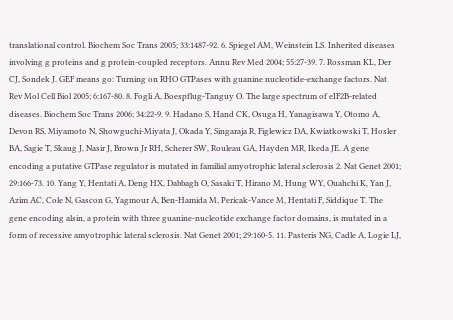translational control. Biochem Soc Trans 2005; 33:1487-92. 6. Spiegel AM, Weinstein LS. Inherited diseases involving g proteins and g protein-coupled receptors. Annu Rev Med 2004; 55:27-39. 7. Rossman KL, Der CJ, Sondek J. GEF means go: Turning on RHO GTPases with guanine nucleotide-exchange factors. Nat Rev Mol Cell Biol 2005; 6:167-80. 8. Fogli A, Boespflug-Tanguy O. The large spectrum of eIF2B-related diseases. Biochem Soc Trans 2006; 34:22-9. 9. Hadano S, Hand CK, Osuga H, Yanagisawa Y, Otomo A, Devon RS, Miyamoto N, Showguchi-Miyata J, Okada Y, Singaraja R, Figlewicz DA, Kwiatkowski T, Hosler BA, Sagie T, Skaug J, Nasir J, Brown Jr RH, Scherer SW, Rouleau GA, Hayden MR, Ikeda JE. A gene encoding a putative GTPase regulator is mutated in familial amyotrophic lateral sclerosis 2. Nat Genet 2001; 29:166-73. 10. Yang Y, Hentati A, Deng HX, Dabbagh O, Sasaki T, Hirano M, Hung WY, Ouahchi K, Yan J, Azim AC, Cole N, Gascon G, Yagmour A, Ben-Hamida M, Pericak-Vance M, Hentati F, Siddique T. The gene encoding alsin, a protein with three guanine-nucleotide exchange factor domains, is mutated in a form of recessive amyotrophic lateral sclerosis. Nat Genet 2001; 29:160-5. 11. Pasteris NG, Cadle A, Logie LJ,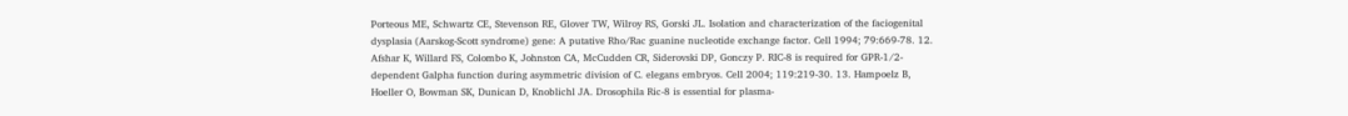Porteous ME, Schwartz CE, Stevenson RE, Glover TW, Wilroy RS, Gorski JL. Isolation and characterization of the faciogenital dysplasia (Aarskog-Scott syndrome) gene: A putative Rho/Rac guanine nucleotide exchange factor. Cell 1994; 79:669-78. 12. Afshar K, Willard FS, Colombo K, Johnston CA, McCudden CR, Siderovski DP, Gonczy P. RIC-8 is required for GPR-1/2-dependent Galpha function during asymmetric division of C. elegans embryos. Cell 2004; 119:219-30. 13. Hampoelz B, Hoeller O, Bowman SK, Dunican D, Knoblichl JA. Drosophila Ric-8 is essential for plasma-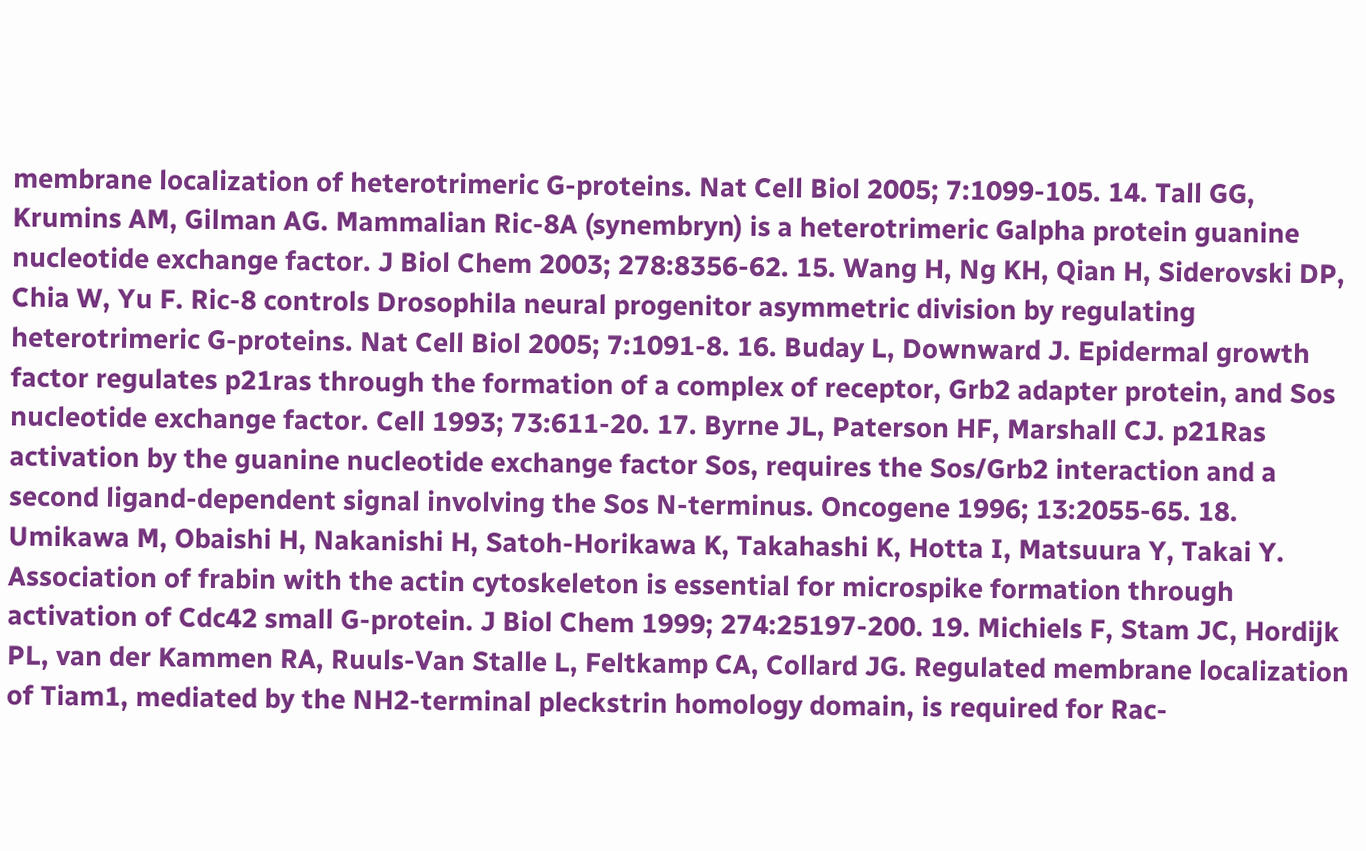membrane localization of heterotrimeric G-proteins. Nat Cell Biol 2005; 7:1099-105. 14. Tall GG, Krumins AM, Gilman AG. Mammalian Ric-8A (synembryn) is a heterotrimeric Galpha protein guanine nucleotide exchange factor. J Biol Chem 2003; 278:8356-62. 15. Wang H, Ng KH, Qian H, Siderovski DP, Chia W, Yu F. Ric-8 controls Drosophila neural progenitor asymmetric division by regulating heterotrimeric G-proteins. Nat Cell Biol 2005; 7:1091-8. 16. Buday L, Downward J. Epidermal growth factor regulates p21ras through the formation of a complex of receptor, Grb2 adapter protein, and Sos nucleotide exchange factor. Cell 1993; 73:611-20. 17. Byrne JL, Paterson HF, Marshall CJ. p21Ras activation by the guanine nucleotide exchange factor Sos, requires the Sos/Grb2 interaction and a second ligand-dependent signal involving the Sos N-terminus. Oncogene 1996; 13:2055-65. 18. Umikawa M, Obaishi H, Nakanishi H, Satoh-Horikawa K, Takahashi K, Hotta I, Matsuura Y, Takai Y. Association of frabin with the actin cytoskeleton is essential for microspike formation through activation of Cdc42 small G-protein. J Biol Chem 1999; 274:25197-200. 19. Michiels F, Stam JC, Hordijk PL, van der Kammen RA, Ruuls-Van Stalle L, Feltkamp CA, Collard JG. Regulated membrane localization of Tiam1, mediated by the NH2-terminal pleckstrin homology domain, is required for Rac-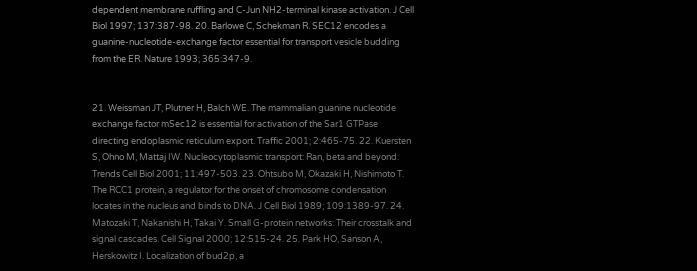dependent membrane ruffling and C-Jun NH2-terminal kinase activation. J Cell Biol 1997; 137:387-98. 20. Barlowe C, Schekman R. SEC12 encodes a guanine-nucleotide-exchange factor essential for transport vesicle budding from the ER. Nature 1993; 365:347-9.


21. Weissman JT, Plutner H, Balch WE. The mammalian guanine nucleotide exchange factor mSec12 is essential for activation of the Sar1 GTPase directing endoplasmic reticulum export. Traffic 2001; 2:465-75. 22. Kuersten S, Ohno M, Mattaj IW. Nucleocytoplasmic transport: Ran, beta and beyond. Trends Cell Biol 2001; 11:497-503. 23. Ohtsubo M, Okazaki H, Nishimoto T. The RCC1 protein, a regulator for the onset of chromosome condensation locates in the nucleus and binds to DNA. J Cell Biol 1989; 109:1389-97. 24. Matozaki T, Nakanishi H, Takai Y. Small G-protein networks: Their crosstalk and signal cascades. Cell Signal 2000; 12:515-24. 25. Park HO, Sanson A, Herskowitz I. Localization of bud2p, a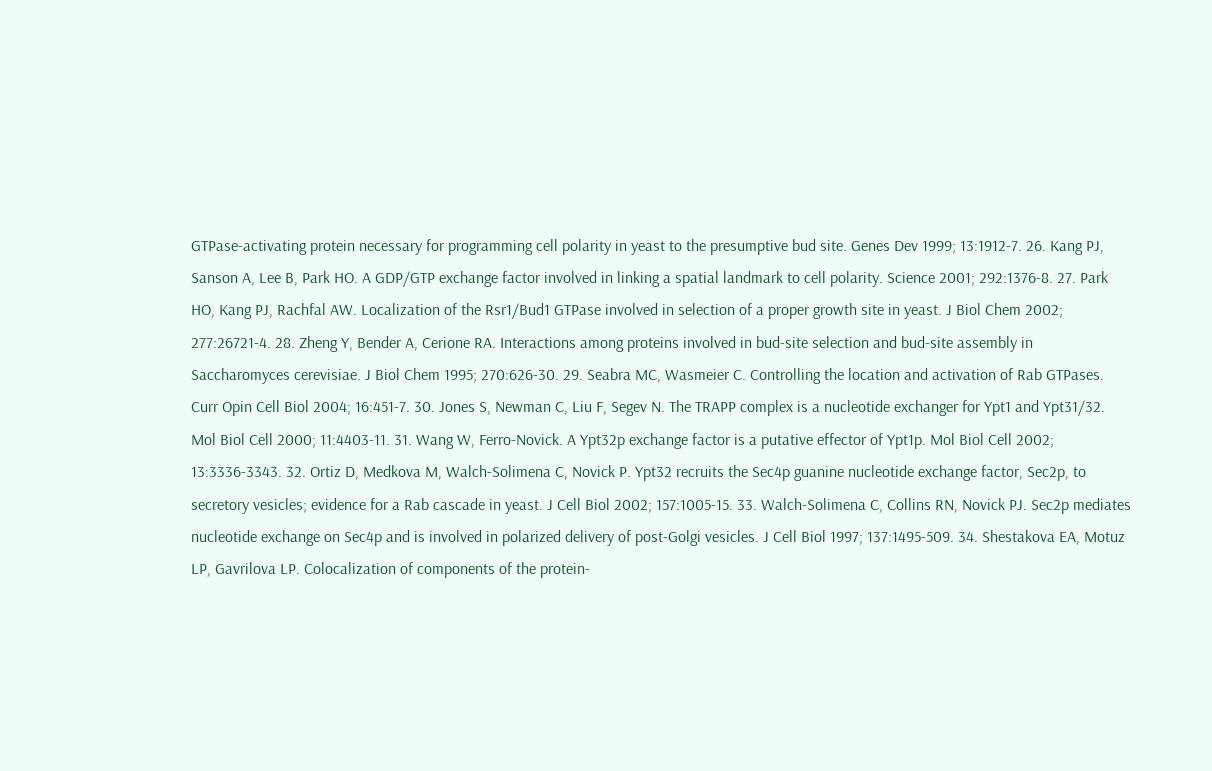GTPase-activating protein necessary for programming cell polarity in yeast to the presumptive bud site. Genes Dev 1999; 13:1912-7. 26. Kang PJ, Sanson A, Lee B, Park HO. A GDP/GTP exchange factor involved in linking a spatial landmark to cell polarity. Science 2001; 292:1376-8. 27. Park HO, Kang PJ, Rachfal AW. Localization of the Rsr1/Bud1 GTPase involved in selection of a proper growth site in yeast. J Biol Chem 2002; 277:26721-4. 28. Zheng Y, Bender A, Cerione RA. Interactions among proteins involved in bud-site selection and bud-site assembly in Saccharomyces cerevisiae. J Biol Chem 1995; 270:626-30. 29. Seabra MC, Wasmeier C. Controlling the location and activation of Rab GTPases. Curr Opin Cell Biol 2004; 16:451-7. 30. Jones S, Newman C, Liu F, Segev N. The TRAPP complex is a nucleotide exchanger for Ypt1 and Ypt31/32. Mol Biol Cell 2000; 11:4403-11. 31. Wang W, Ferro-Novick. A Ypt32p exchange factor is a putative effector of Ypt1p. Mol Biol Cell 2002; 13:3336-3343. 32. Ortiz D, Medkova M, Walch-Solimena C, Novick P. Ypt32 recruits the Sec4p guanine nucleotide exchange factor, Sec2p, to secretory vesicles; evidence for a Rab cascade in yeast. J Cell Biol 2002; 157:1005-15. 33. Walch-Solimena C, Collins RN, Novick PJ. Sec2p mediates nucleotide exchange on Sec4p and is involved in polarized delivery of post-Golgi vesicles. J Cell Biol 1997; 137:1495-509. 34. Shestakova EA, Motuz LP, Gavrilova LP. Colocalization of components of the protein-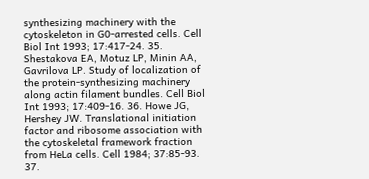synthesizing machinery with the cytoskeleton in G0-arrested cells. Cell Biol Int 1993; 17:417-24. 35. Shestakova EA, Motuz LP, Minin AA, Gavrilova LP. Study of localization of the protein-synthesizing machinery along actin filament bundles. Cell Biol Int 1993; 17:409-16. 36. Howe JG, Hershey JW. Translational initiation factor and ribosome association with the cytoskeletal framework fraction from HeLa cells. Cell 1984; 37:85-93. 37.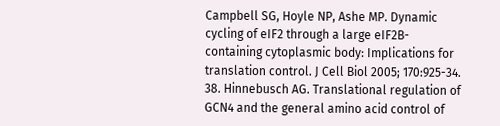Campbell SG, Hoyle NP, Ashe MP. Dynamic cycling of eIF2 through a large eIF2B-containing cytoplasmic body: Implications for translation control. J Cell Biol 2005; 170:925-34. 38. Hinnebusch AG. Translational regulation of GCN4 and the general amino acid control of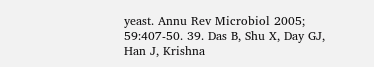yeast. Annu Rev Microbiol 2005; 59:407-50. 39. Das B, Shu X, Day GJ, Han J, Krishna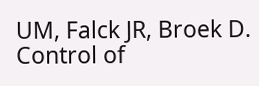UM, Falck JR, Broek D. Control of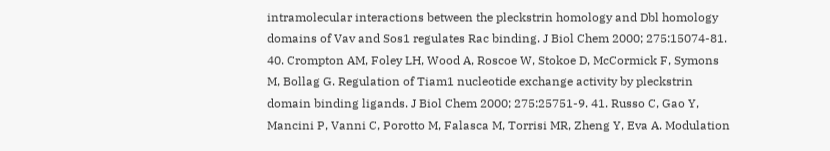intramolecular interactions between the pleckstrin homology and Dbl homology domains of Vav and Sos1 regulates Rac binding. J Biol Chem 2000; 275:15074-81. 40. Crompton AM, Foley LH, Wood A, Roscoe W, Stokoe D, McCormick F, Symons M, Bollag G. Regulation of Tiam1 nucleotide exchange activity by pleckstrin domain binding ligands. J Biol Chem 2000; 275:25751-9. 41. Russo C, Gao Y, Mancini P, Vanni C, Porotto M, Falasca M, Torrisi MR, Zheng Y, Eva A. Modulation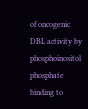of oncogenic DBL activity by phosphoinositol phosphate binding to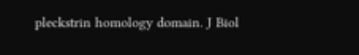pleckstrin homology domain. J Biol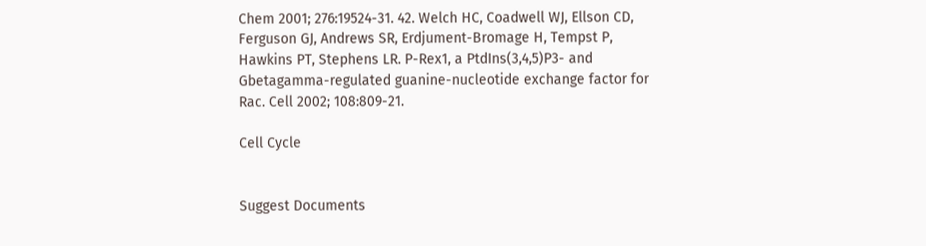Chem 2001; 276:19524-31. 42. Welch HC, Coadwell WJ, Ellson CD, Ferguson GJ, Andrews SR, Erdjument-Bromage H, Tempst P, Hawkins PT, Stephens LR. P-Rex1, a PtdIns(3,4,5)P3- and Gbetagamma-regulated guanine-nucleotide exchange factor for Rac. Cell 2002; 108:809-21.

Cell Cycle


Suggest Documents